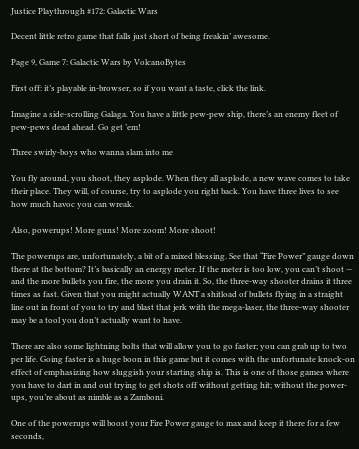Justice Playthrough #172: Galactic Wars

Decent little retro game that falls just short of being freakin’ awesome.

Page 9, Game 7: Galactic Wars by VolcanoBytes

First off: it’s playable in-browser, so if you want a taste, click the link.

Imagine a side-scrolling Galaga. You have a little pew-pew ship, there’s an enemy fleet of pew-pews dead ahead. Go get ’em!

Three swirly-boys who wanna slam into me

You fly around, you shoot, they asplode. When they all asplode, a new wave comes to take their place. They will, of course, try to asplode you right back. You have three lives to see how much havoc you can wreak.

Also, powerups! More guns! More zoom! More shoot!

The powerups are, unfortunately, a bit of a mixed blessing. See that “Fire Power” gauge down there at the bottom? It’s basically an energy meter. If the meter is too low, you can’t shoot — and the more bullets you fire, the more you drain it. So, the three-way shooter drains it three times as fast. Given that you might actually WANT a shitload of bullets flying in a straight line out in front of you to try and blast that jerk with the mega-laser, the three-way shooter may be a tool you don’t actually want to have.

There are also some lightning bolts that will allow you to go faster; you can grab up to two per life. Going faster is a huge boon in this game but it comes with the unfortunate knock-on effect of emphasizing how sluggish your starting ship is. This is one of those games where you have to dart in and out trying to get shots off without getting hit; without the power-ups, you’re about as nimble as a Zamboni.

One of the powerups will boost your Fire Power gauge to max and keep it there for a few seconds,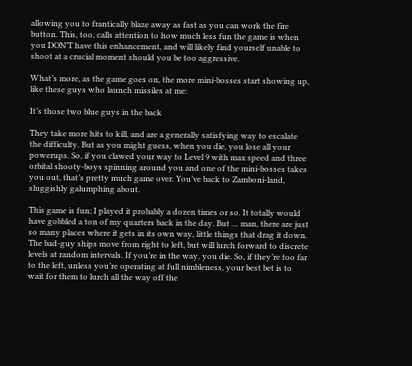allowing you to frantically blaze away as fast as you can work the fire button. This, too, calls attention to how much less fun the game is when you DON’T have this enhancement, and will likely find yourself unable to shoot at a crucial moment should you be too aggressive.

What’s more, as the game goes on, the more mini-bosses start showing up, like these guys who launch missiles at me:

It’s those two blue guys in the back

They take more hits to kill, and are a generally satisfying way to escalate the difficulty. But as you might guess, when you die, you lose all your powerups. So, if you clawed your way to Level 9 with max speed and three orbital shooty-boys spinning around you and one of the mini-bosses takes you out, that’s pretty much game over. You’ve back to Zamboni-land, sluggishly galumphing about.

This game is fun; I played it probably a dozen times or so. It totally would have gobbled a ton of my quarters back in the day. But … man, there are just so many places where it gets in its own way, little things that drag it down. The bad-guy ships move from right to left, but will lurch forward to discrete levels at random intervals. If you’re in the way, you die. So, if they’re too far to the left, unless you’re operating at full nimbleness, your best bet is to wait for them to lurch all the way off the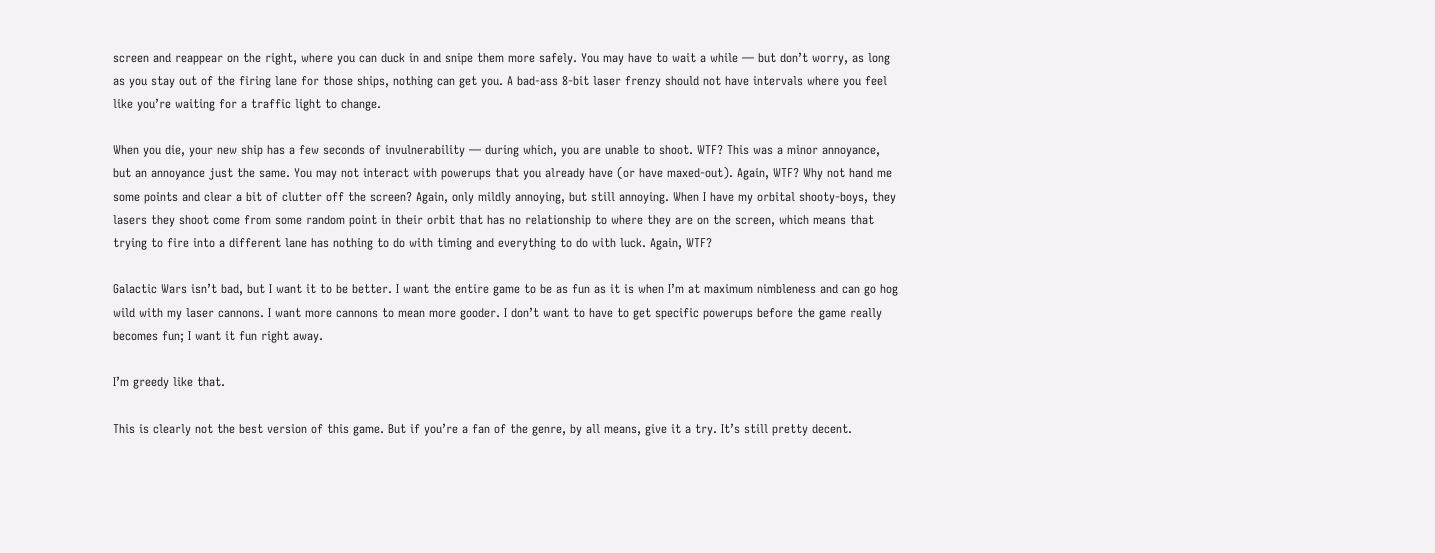screen and reappear on the right, where you can duck in and snipe them more safely. You may have to wait a while — but don’t worry, as long as you stay out of the firing lane for those ships, nothing can get you. A bad-ass 8-bit laser frenzy should not have intervals where you feel like you’re waiting for a traffic light to change.

When you die, your new ship has a few seconds of invulnerability — during which, you are unable to shoot. WTF? This was a minor annoyance, but an annoyance just the same. You may not interact with powerups that you already have (or have maxed-out). Again, WTF? Why not hand me some points and clear a bit of clutter off the screen? Again, only mildly annoying, but still annoying. When I have my orbital shooty-boys, they lasers they shoot come from some random point in their orbit that has no relationship to where they are on the screen, which means that trying to fire into a different lane has nothing to do with timing and everything to do with luck. Again, WTF?

Galactic Wars isn’t bad, but I want it to be better. I want the entire game to be as fun as it is when I’m at maximum nimbleness and can go hog wild with my laser cannons. I want more cannons to mean more gooder. I don’t want to have to get specific powerups before the game really becomes fun; I want it fun right away.

I’m greedy like that.

This is clearly not the best version of this game. But if you’re a fan of the genre, by all means, give it a try. It’s still pretty decent.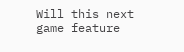Will this next game feature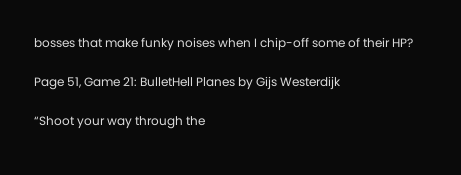bosses that make funky noises when I chip-off some of their HP?

Page 51, Game 21: BulletHell Planes by Gijs Westerdijk

“Shoot your way through the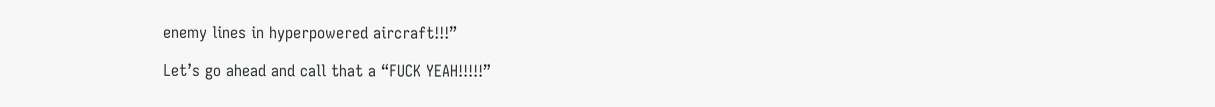enemy lines in hyperpowered aircraft!!!”

Let’s go ahead and call that a “FUCK YEAH!!!!!”